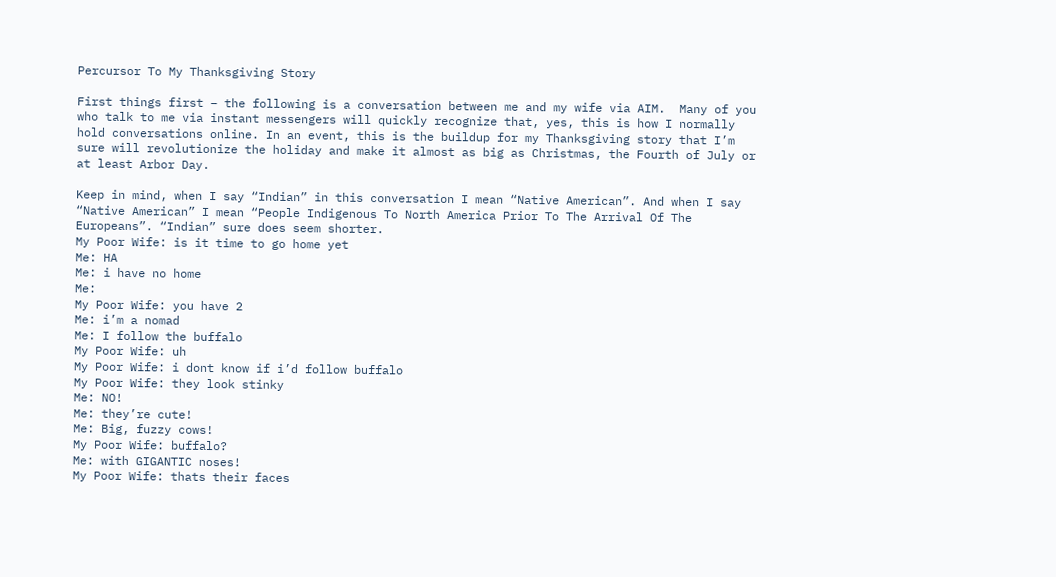Percursor To My Thanksgiving Story

First things first – the following is a conversation between me and my wife via AIM.  Many of you who talk to me via instant messengers will quickly recognize that, yes, this is how I normally hold conversations online. In an event, this is the buildup for my Thanksgiving story that I’m sure will revolutionize the holiday and make it almost as big as Christmas, the Fourth of July or at least Arbor Day.

Keep in mind, when I say “Indian” in this conversation I mean “Native American”. And when I say “Native American” I mean “People Indigenous To North America Prior To The Arrival Of The Europeans”. “Indian” sure does seem shorter.
My Poor Wife: is it time to go home yet
Me: HA
Me: i have no home
Me:
My Poor Wife: you have 2
Me: i’m a nomad
Me: I follow the buffalo
My Poor Wife: uh
My Poor Wife: i dont know if i’d follow buffalo
My Poor Wife: they look stinky
Me: NO!
Me: they’re cute!
Me: Big, fuzzy cows!
My Poor Wife: buffalo?
Me: with GIGANTIC noses!
My Poor Wife: thats their faces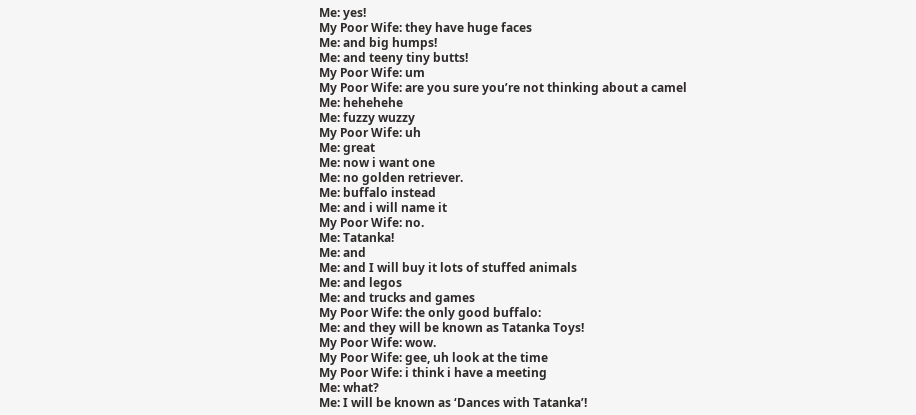Me: yes!
My Poor Wife: they have huge faces
Me: and big humps!
Me: and teeny tiny butts!
My Poor Wife: um
My Poor Wife: are you sure you’re not thinking about a camel
Me: hehehehe
Me: fuzzy wuzzy
My Poor Wife: uh
Me: great
Me: now i want one
Me: no golden retriever.
Me: buffalo instead
Me: and i will name it
My Poor Wife: no.
Me: Tatanka!
Me: and
Me: and I will buy it lots of stuffed animals
Me: and legos
Me: and trucks and games
My Poor Wife: the only good buffalo:
Me: and they will be known as Tatanka Toys!
My Poor Wife: wow.
My Poor Wife: gee, uh look at the time
My Poor Wife: i think i have a meeting
Me: what?
Me: I will be known as ‘Dances with Tatanka’!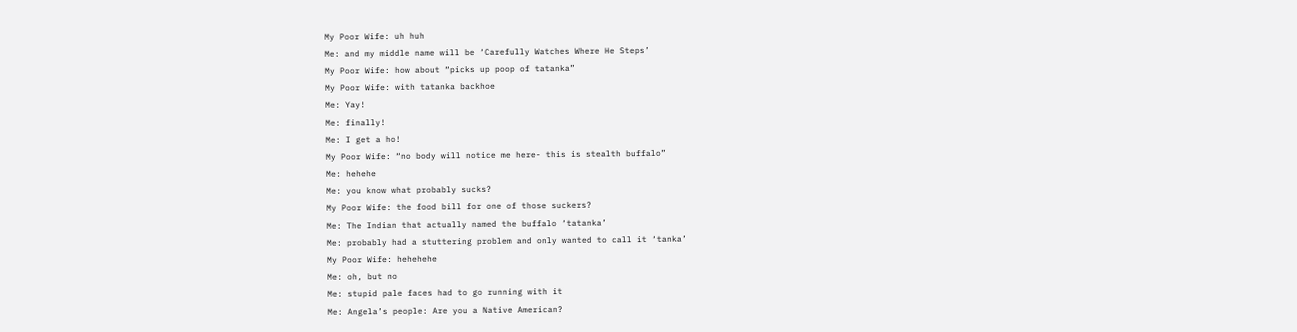My Poor Wife: uh huh
Me: and my middle name will be ‘Carefully Watches Where He Steps’
My Poor Wife: how about “picks up poop of tatanka”
My Poor Wife: with tatanka backhoe
Me: Yay!
Me: finally!
Me: I get a ho!
My Poor Wife: “no body will notice me here- this is stealth buffalo”
Me: hehehe
Me: you know what probably sucks?
My Poor Wife: the food bill for one of those suckers?
Me: The Indian that actually named the buffalo ‘tatanka’
Me: probably had a stuttering problem and only wanted to call it ‘tanka’
My Poor Wife: hehehehe
Me: oh, but no
Me: stupid pale faces had to go running with it
Me: Angela’s people: Are you a Native American?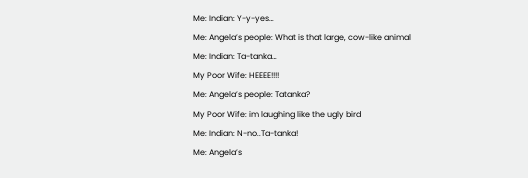Me: Indian: Y-y-yes…
Me: Angela’s people: What is that large, cow-like animal
Me: Indian: Ta-tanka…
My Poor Wife: HEEEE!!!!
Me: Angela’s people: Tatanka?
My Poor Wife: im laughing like the ugly bird
Me: Indian: N-no..Ta-tanka!
Me: Angela’s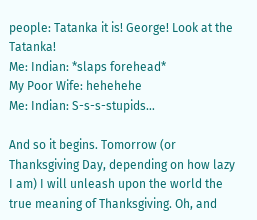people: Tatanka it is! George! Look at the Tatanka!
Me: Indian: *slaps forehead*
My Poor Wife: hehehehe
Me: Indian: S-s-s-stupids…

And so it begins. Tomorrow (or Thanksgiving Day, depending on how lazy I am) I will unleash upon the world the true meaning of Thanksgiving. Oh, and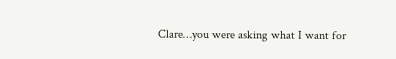Clare…you were asking what I want for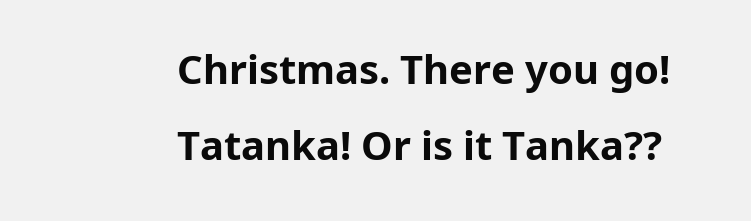Christmas. There you go! Tatanka! Or is it Tanka??